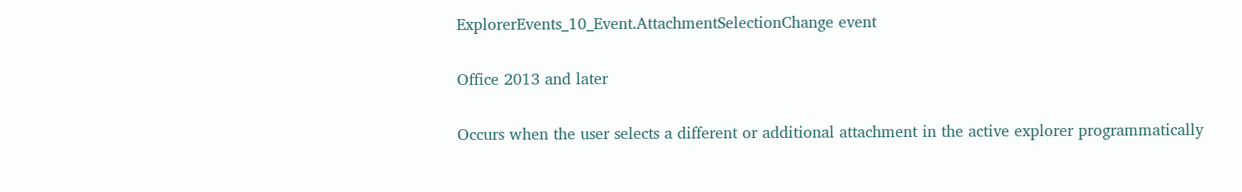ExplorerEvents_10_Event.AttachmentSelectionChange event

Office 2013 and later

Occurs when the user selects a different or additional attachment in the active explorer programmatically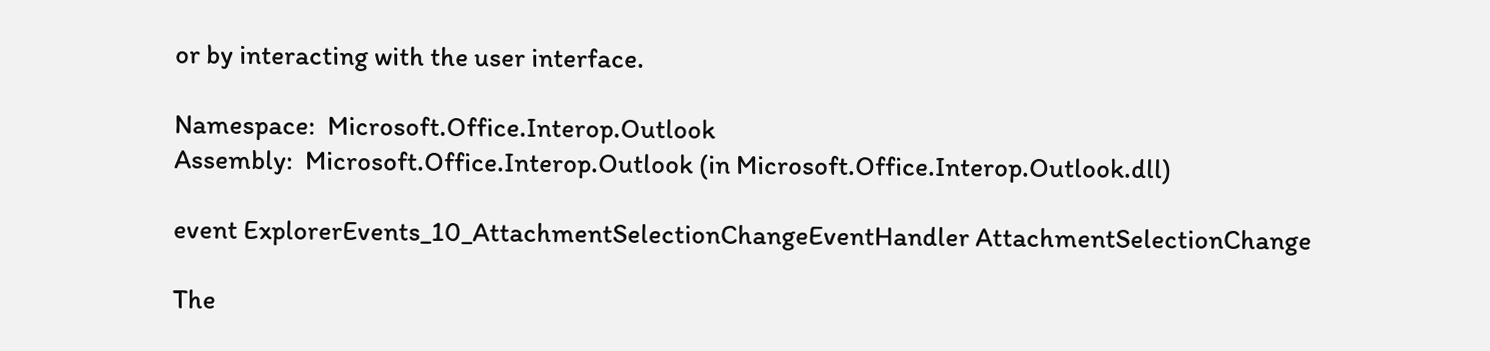or by interacting with the user interface.

Namespace:  Microsoft.Office.Interop.Outlook
Assembly:  Microsoft.Office.Interop.Outlook (in Microsoft.Office.Interop.Outlook.dll)

event ExplorerEvents_10_AttachmentSelectionChangeEventHandler AttachmentSelectionChange

The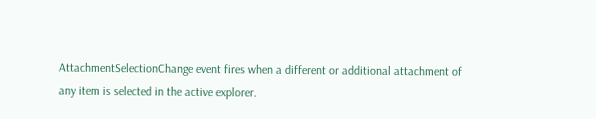AttachmentSelectionChange event fires when a different or additional attachment of any item is selected in the active explorer.